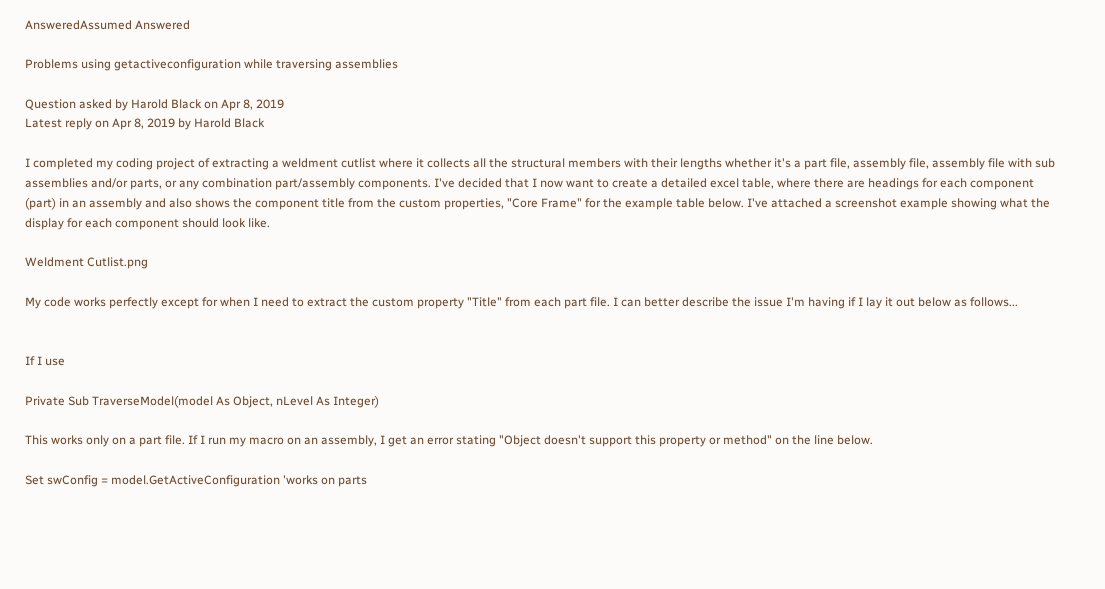AnsweredAssumed Answered

Problems using getactiveconfiguration while traversing assemblies

Question asked by Harold Black on Apr 8, 2019
Latest reply on Apr 8, 2019 by Harold Black

I completed my coding project of extracting a weldment cutlist where it collects all the structural members with their lengths whether it's a part file, assembly file, assembly file with sub assemblies and/or parts, or any combination part/assembly components. I've decided that I now want to create a detailed excel table, where there are headings for each component (part) in an assembly and also shows the component title from the custom properties, "Core Frame" for the example table below. I've attached a screenshot example showing what the display for each component should look like.

Weldment Cutlist.png

My code works perfectly except for when I need to extract the custom property "Title" from each part file. I can better describe the issue I'm having if I lay it out below as follows...


If I use

Private Sub TraverseModel(model As Object, nLevel As Integer)

This works only on a part file. If I run my macro on an assembly, I get an error stating "Object doesn't support this property or method" on the line below.

Set swConfig = model.GetActiveConfiguration 'works on parts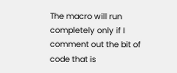The macro will run completely only if I comment out the bit of code that is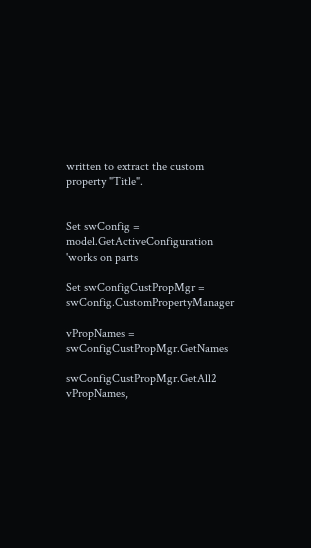written to extract the custom property "Title".


Set swConfig = model.GetActiveConfiguration 'works on parts

Set swConfigCustPropMgr = swConfig.CustomPropertyManager

vPropNames = swConfigCustPropMgr.GetNames

swConfigCustPropMgr.GetAll2 vPropNames,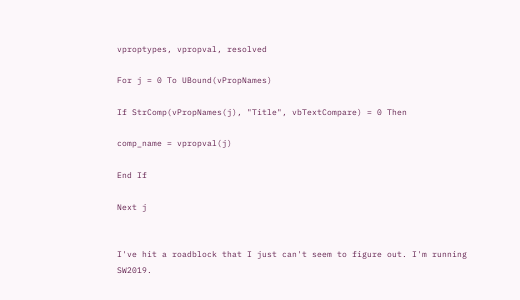vproptypes, vpropval, resolved

For j = 0 To UBound(vPropNames)

If StrComp(vPropNames(j), "Title", vbTextCompare) = 0 Then

comp_name = vpropval(j)

End If

Next j


I've hit a roadblock that I just can't seem to figure out. I'm running SW2019.